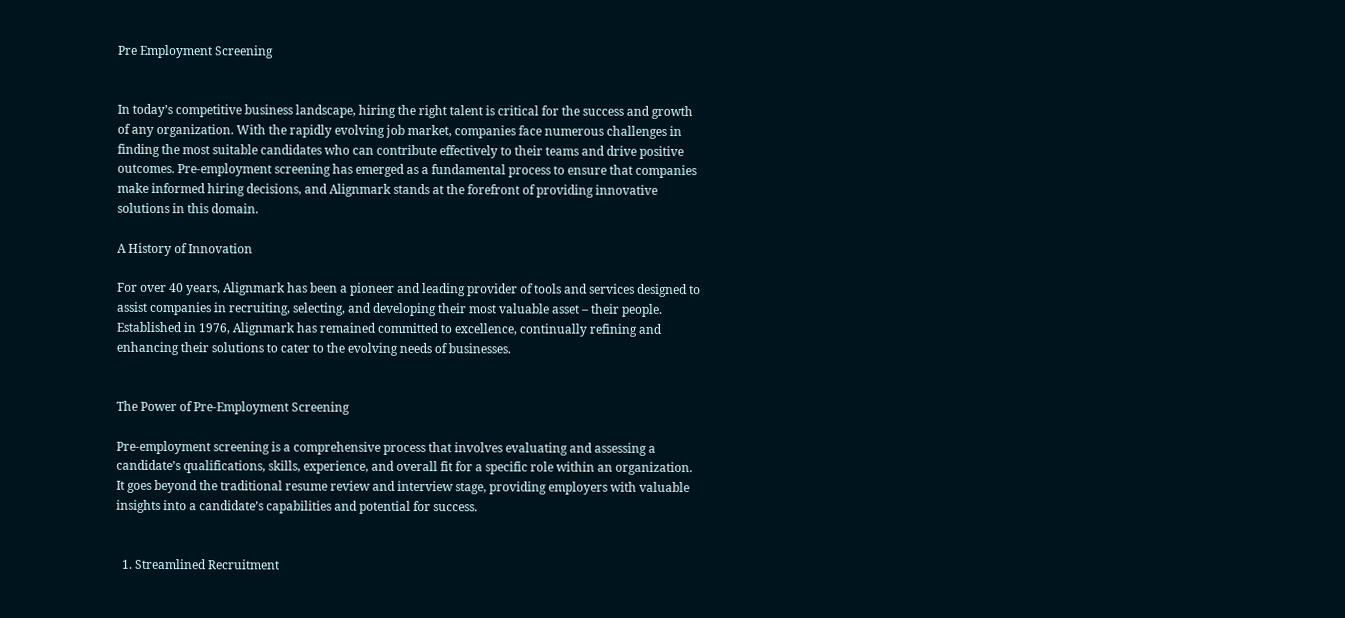Pre Employment Screening


In today’s competitive business landscape, hiring the right talent is critical for the success and growth of any organization. With the rapidly evolving job market, companies face numerous challenges in finding the most suitable candidates who can contribute effectively to their teams and drive positive outcomes. Pre-employment screening has emerged as a fundamental process to ensure that companies make informed hiring decisions, and Alignmark stands at the forefront of providing innovative solutions in this domain.

A History of Innovation

For over 40 years, Alignmark has been a pioneer and leading provider of tools and services designed to assist companies in recruiting, selecting, and developing their most valuable asset – their people. Established in 1976, Alignmark has remained committed to excellence, continually refining and enhancing their solutions to cater to the evolving needs of businesses.


The Power of Pre-Employment Screening

Pre-employment screening is a comprehensive process that involves evaluating and assessing a candidate’s qualifications, skills, experience, and overall fit for a specific role within an organization. It goes beyond the traditional resume review and interview stage, providing employers with valuable insights into a candidate’s capabilities and potential for success.


  1. Streamlined Recruitment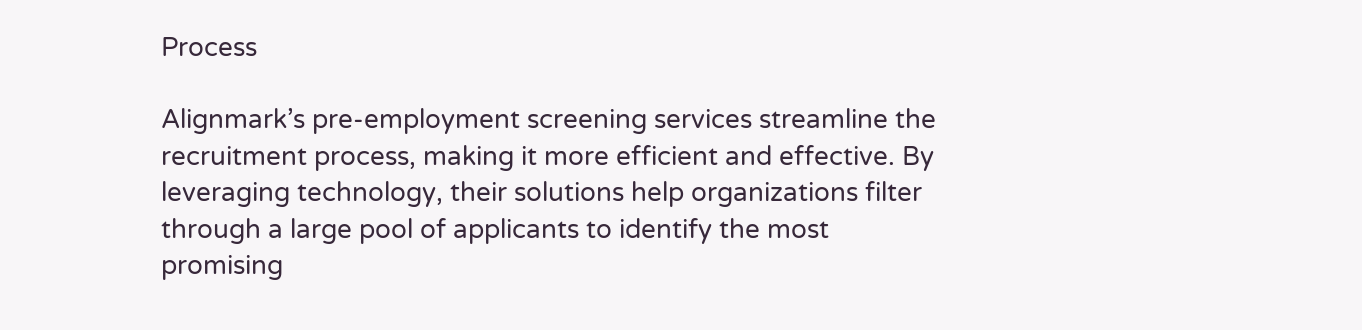Process

Alignmark’s pre-employment screening services streamline the recruitment process, making it more efficient and effective. By leveraging technology, their solutions help organizations filter through a large pool of applicants to identify the most promising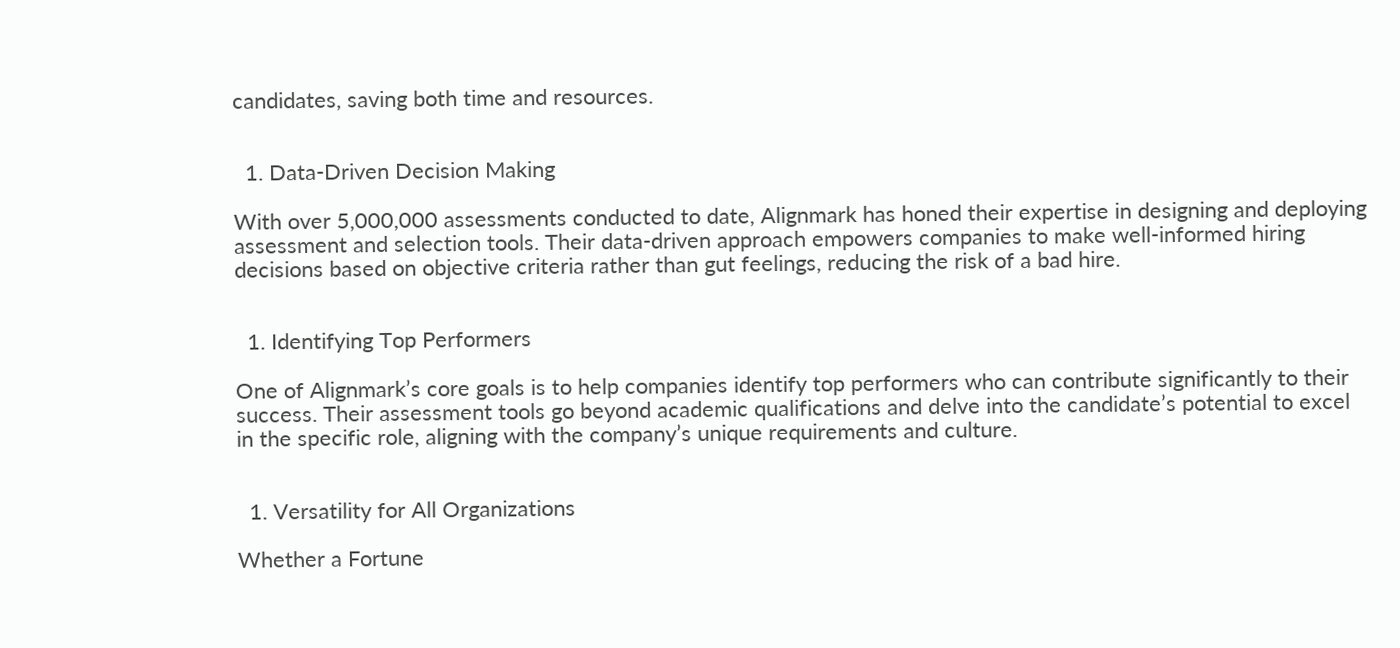candidates, saving both time and resources.


  1. Data-Driven Decision Making

With over 5,000,000 assessments conducted to date, Alignmark has honed their expertise in designing and deploying assessment and selection tools. Their data-driven approach empowers companies to make well-informed hiring decisions based on objective criteria rather than gut feelings, reducing the risk of a bad hire.


  1. Identifying Top Performers

One of Alignmark’s core goals is to help companies identify top performers who can contribute significantly to their success. Their assessment tools go beyond academic qualifications and delve into the candidate’s potential to excel in the specific role, aligning with the company’s unique requirements and culture.


  1. Versatility for All Organizations

Whether a Fortune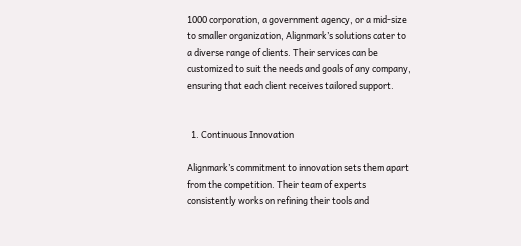1000 corporation, a government agency, or a mid-size to smaller organization, Alignmark’s solutions cater to a diverse range of clients. Their services can be customized to suit the needs and goals of any company, ensuring that each client receives tailored support.


  1. Continuous Innovation

Alignmark’s commitment to innovation sets them apart from the competition. Their team of experts consistently works on refining their tools and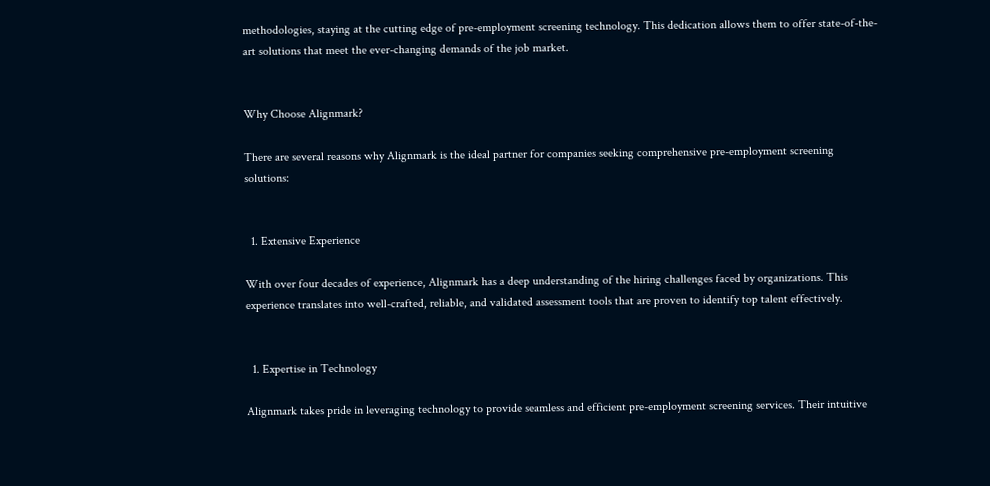methodologies, staying at the cutting edge of pre-employment screening technology. This dedication allows them to offer state-of-the-art solutions that meet the ever-changing demands of the job market.


Why Choose Alignmark?

There are several reasons why Alignmark is the ideal partner for companies seeking comprehensive pre-employment screening solutions:


  1. Extensive Experience

With over four decades of experience, Alignmark has a deep understanding of the hiring challenges faced by organizations. This experience translates into well-crafted, reliable, and validated assessment tools that are proven to identify top talent effectively.


  1. Expertise in Technology

Alignmark takes pride in leveraging technology to provide seamless and efficient pre-employment screening services. Their intuitive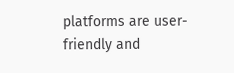platforms are user-friendly and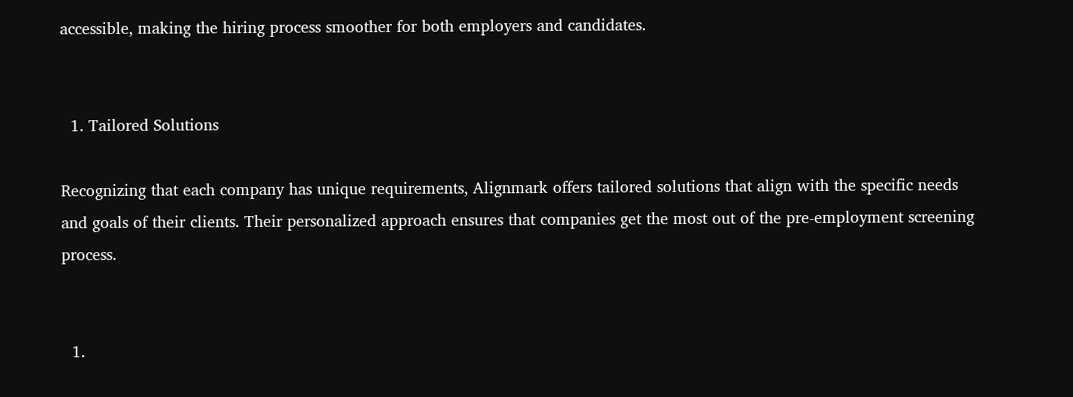accessible, making the hiring process smoother for both employers and candidates.


  1. Tailored Solutions

Recognizing that each company has unique requirements, Alignmark offers tailored solutions that align with the specific needs and goals of their clients. Their personalized approach ensures that companies get the most out of the pre-employment screening process.


  1.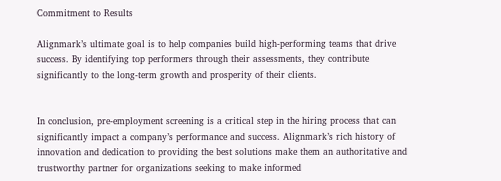Commitment to Results

Alignmark’s ultimate goal is to help companies build high-performing teams that drive success. By identifying top performers through their assessments, they contribute significantly to the long-term growth and prosperity of their clients.


In conclusion, pre-employment screening is a critical step in the hiring process that can significantly impact a company’s performance and success. Alignmark’s rich history of innovation and dedication to providing the best solutions make them an authoritative and trustworthy partner for organizations seeking to make informed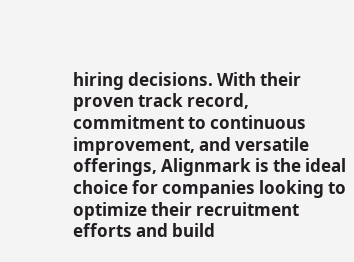hiring decisions. With their proven track record, commitment to continuous improvement, and versatile offerings, Alignmark is the ideal choice for companies looking to optimize their recruitment efforts and build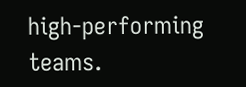high-performing teams.